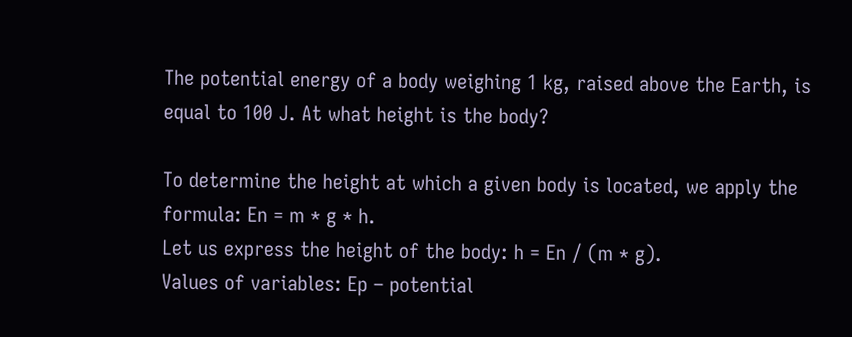The potential energy of a body weighing 1 kg, raised above the Earth, is equal to 100 J. At what height is the body?

To determine the height at which a given body is located, we apply the formula: En = m * g * h.
Let us express the height of the body: h = En / (m * g).
Values of variables: Ep – potential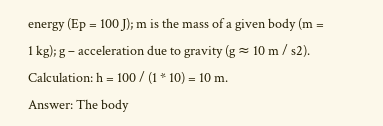energy (Ep = 100 J); m is the mass of a given body (m = 1 kg); g – acceleration due to gravity (g ≈ 10 m / s2).
Calculation: h = 100 / (1 * 10) = 10 m.
Answer: The body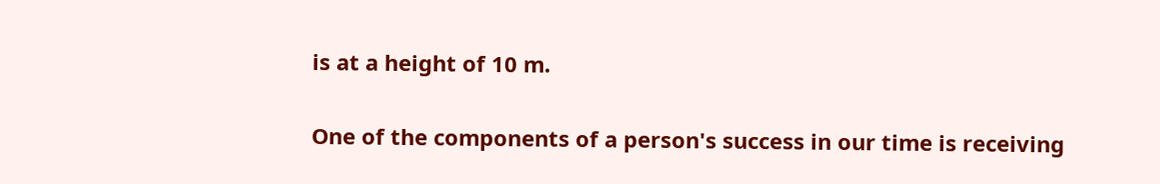is at a height of 10 m.

One of the components of a person's success in our time is receiving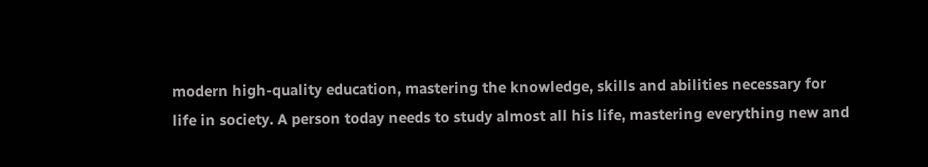modern high-quality education, mastering the knowledge, skills and abilities necessary for life in society. A person today needs to study almost all his life, mastering everything new and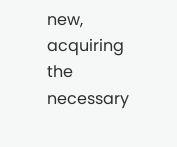new, acquiring the necessary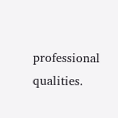professional qualities.